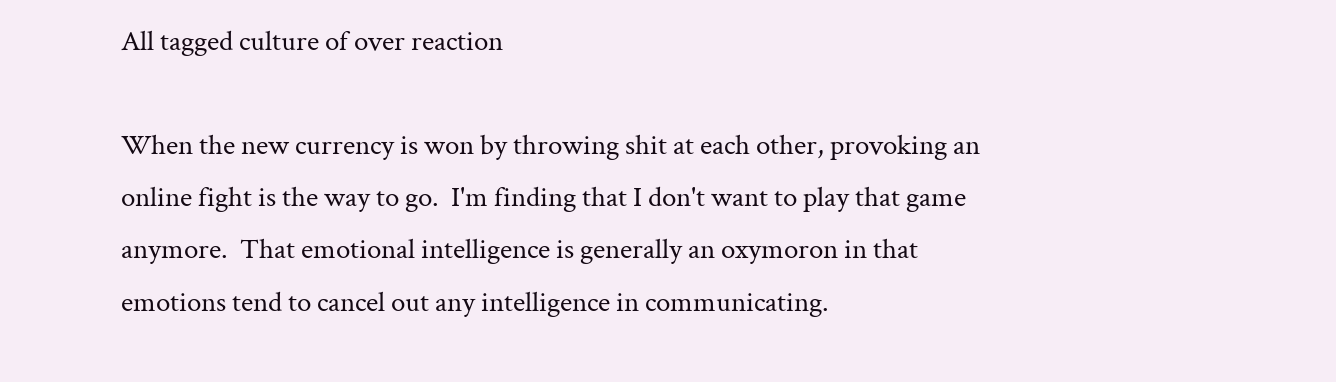All tagged culture of over reaction

When the new currency is won by throwing shit at each other, provoking an online fight is the way to go.  I'm finding that I don't want to play that game anymore.  That emotional intelligence is generally an oxymoron in that emotions tend to cancel out any intelligence in communicating.